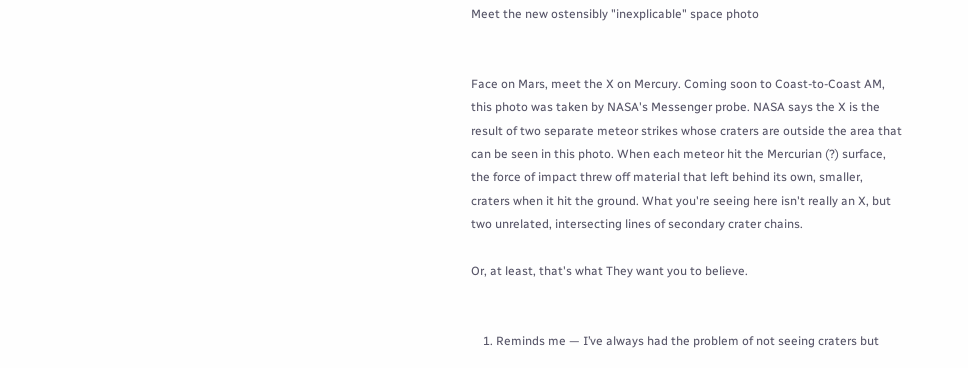Meet the new ostensibly "inexplicable" space photo


Face on Mars, meet the X on Mercury. Coming soon to Coast-to-Coast AM, this photo was taken by NASA's Messenger probe. NASA says the X is the result of two separate meteor strikes whose craters are outside the area that can be seen in this photo. When each meteor hit the Mercurian (?) surface, the force of impact threw off material that left behind its own, smaller, craters when it hit the ground. What you're seeing here isn't really an X, but two unrelated, intersecting lines of secondary crater chains.

Or, at least, that's what They want you to believe.


    1. Reminds me — I’ve always had the problem of not seeing craters but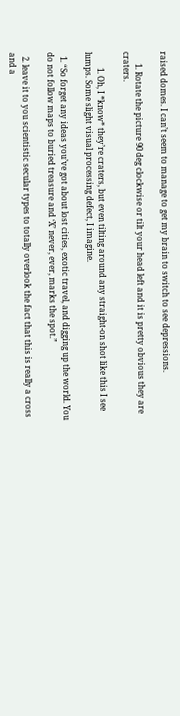raised domes. I can’t seem to manage to get my brain to switch to see depressions.

      1. Rotate the picture 90 deg clockwise or tilt your head left and it is pretty obvious they are craters.

        1. Oh, I *know* they’re craters, but even tilting around any straight-on shot like this I see lumps. Some slight visual processing defect, I imagine.

  1. “So forget any ideas you’ve got about lost cities, exotic travel, and digging up the world. You do not follow maps to buried treasure and ‘X’ never, ever, marks the spot.”

  2. leave it to you scientistic secular types to totally overlook the fact that this is really a cross and a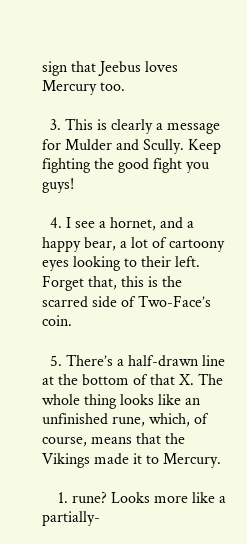sign that Jeebus loves Mercury too.

  3. This is clearly a message for Mulder and Scully. Keep fighting the good fight you guys!

  4. I see a hornet, and a happy bear, a lot of cartoony eyes looking to their left. Forget that, this is the scarred side of Two-Face’s coin.

  5. There’s a half-drawn line at the bottom of that X. The whole thing looks like an unfinished rune, which, of course, means that the Vikings made it to Mercury.

    1. rune? Looks more like a partially-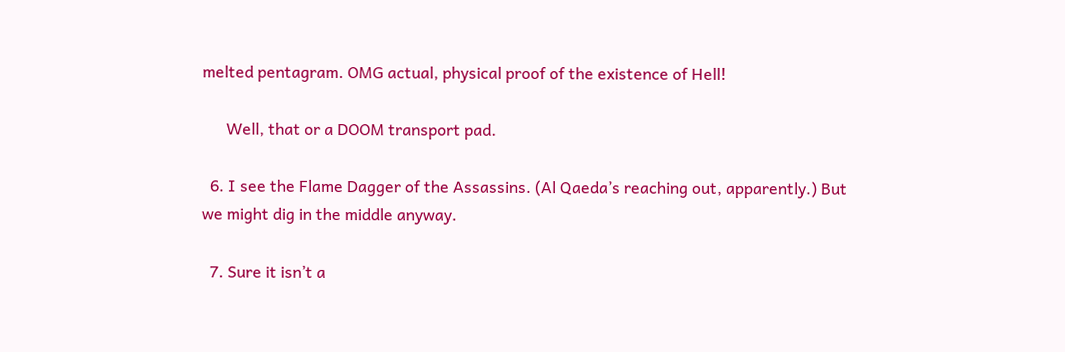melted pentagram. OMG actual, physical proof of the existence of Hell!

      Well, that or a DOOM transport pad.

  6. I see the Flame Dagger of the Assassins. (Al Qaeda’s reaching out, apparently.) But we might dig in the middle anyway.

  7. Sure it isn’t a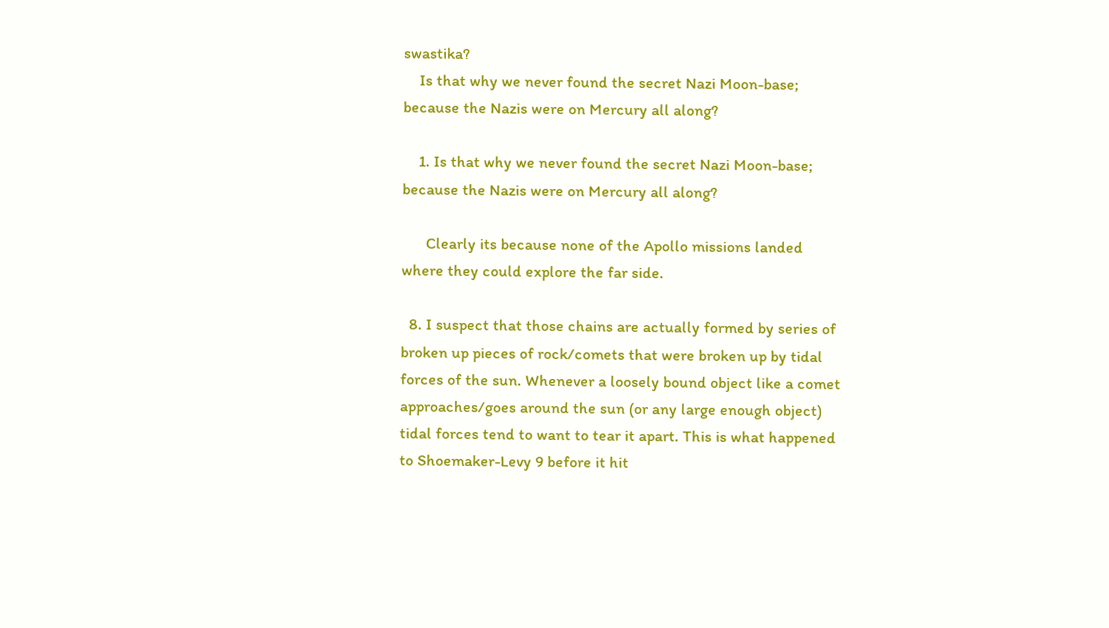swastika?
    Is that why we never found the secret Nazi Moon-base; because the Nazis were on Mercury all along?

    1. Is that why we never found the secret Nazi Moon-base; because the Nazis were on Mercury all along?

      Clearly its because none of the Apollo missions landed where they could explore the far side.

  8. I suspect that those chains are actually formed by series of broken up pieces of rock/comets that were broken up by tidal forces of the sun. Whenever a loosely bound object like a comet approaches/goes around the sun (or any large enough object) tidal forces tend to want to tear it apart. This is what happened to Shoemaker-Levy 9 before it hit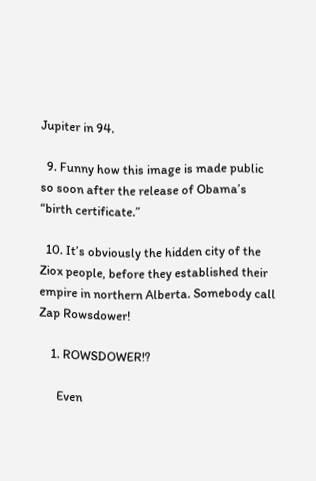Jupiter in 94.

  9. Funny how this image is made public so soon after the release of Obama’s “birth certificate.”

  10. It’s obviously the hidden city of the Ziox people, before they established their empire in northern Alberta. Somebody call Zap Rowsdower!

    1. ROWSDOWER!?

      Even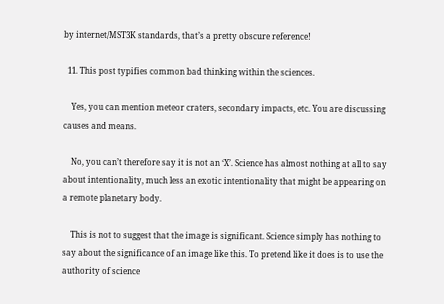by internet/MST3K standards, that’s a pretty obscure reference!

  11. This post typifies common bad thinking within the sciences.

    Yes, you can mention meteor craters, secondary impacts, etc. You are discussing causes and means.

    No, you can’t therefore say it is not an ‘X’. Science has almost nothing at all to say about intentionality, much less an exotic intentionality that might be appearing on a remote planetary body.

    This is not to suggest that the image is significant. Science simply has nothing to say about the significance of an image like this. To pretend like it does is to use the authority of science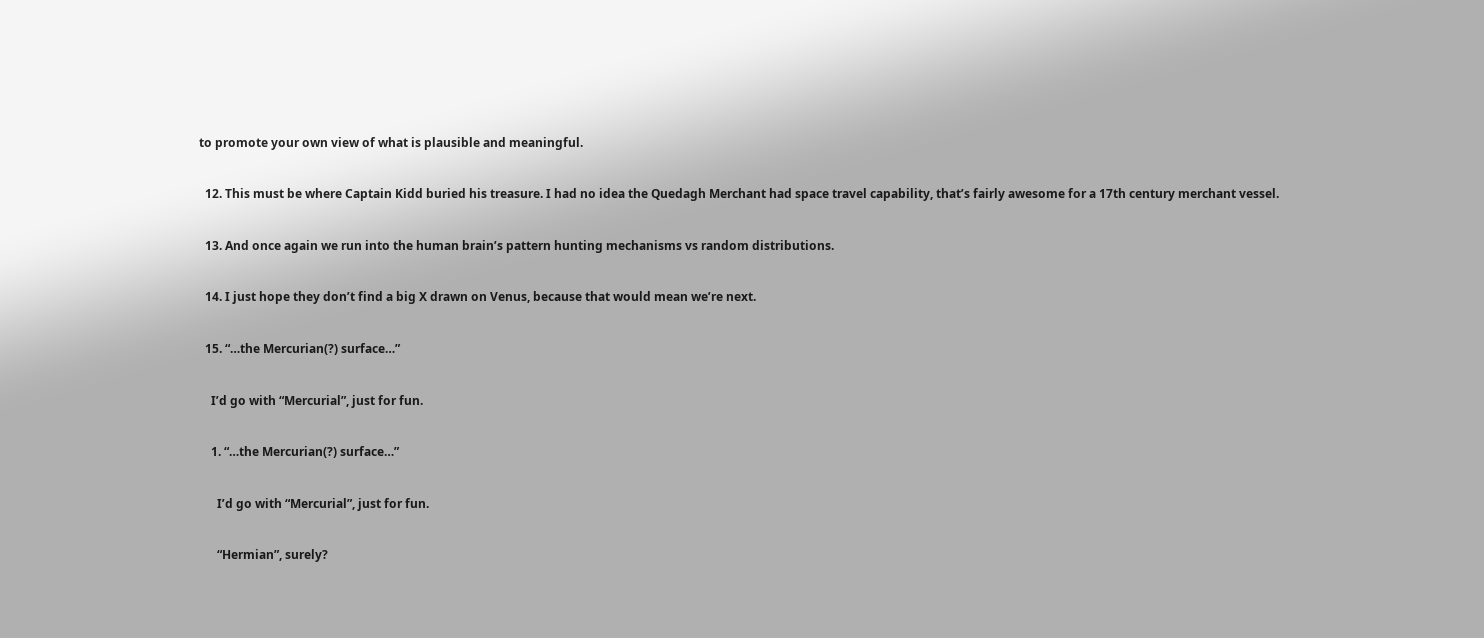to promote your own view of what is plausible and meaningful.

  12. This must be where Captain Kidd buried his treasure. I had no idea the Quedagh Merchant had space travel capability, that’s fairly awesome for a 17th century merchant vessel.

  13. And once again we run into the human brain’s pattern hunting mechanisms vs random distributions.

  14. I just hope they don’t find a big X drawn on Venus, because that would mean we’re next.

  15. “…the Mercurian(?) surface…”

    I’d go with “Mercurial”, just for fun.

    1. “…the Mercurian(?) surface…”

      I’d go with “Mercurial”, just for fun.

      “Hermian”, surely?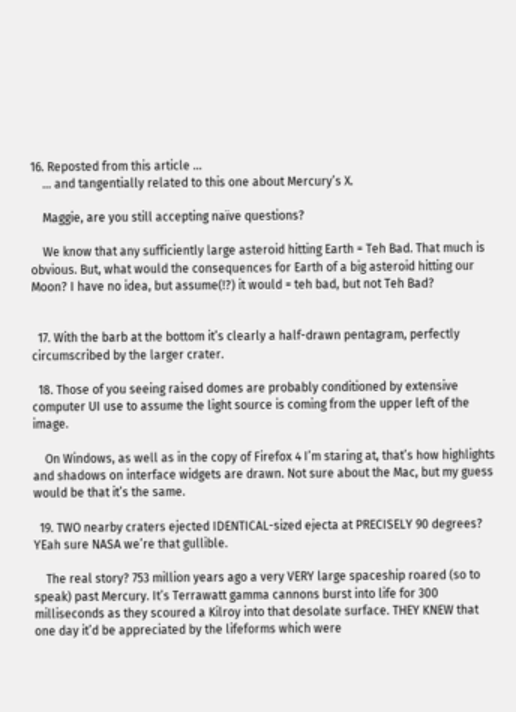16. Reposted from this article …
    … and tangentially related to this one about Mercury’s X.

    Maggie, are you still accepting naïve questions?

    We know that any sufficiently large asteroid hitting Earth = Teh Bad. That much is obvious. But, what would the consequences for Earth of a big asteroid hitting our Moon? I have no idea, but assume(!?) it would = teh bad, but not Teh Bad?


  17. With the barb at the bottom it’s clearly a half-drawn pentagram, perfectly circumscribed by the larger crater.

  18. Those of you seeing raised domes are probably conditioned by extensive computer UI use to assume the light source is coming from the upper left of the image.

    On Windows, as well as in the copy of Firefox 4 I’m staring at, that’s how highlights and shadows on interface widgets are drawn. Not sure about the Mac, but my guess would be that it’s the same.

  19. TWO nearby craters ejected IDENTICAL-sized ejecta at PRECISELY 90 degrees? YEah sure NASA we’re that gullible.

    The real story? 753 million years ago a very VERY large spaceship roared (so to speak) past Mercury. It’s Terrawatt gamma cannons burst into life for 300 milliseconds as they scoured a Kilroy into that desolate surface. THEY KNEW that one day it’d be appreciated by the lifeforms which were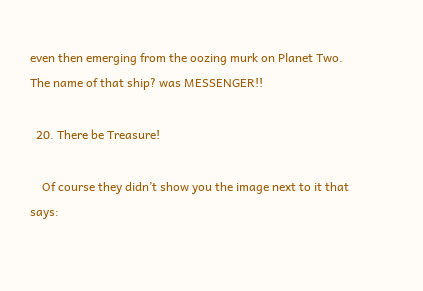even then emerging from the oozing murk on Planet Two. The name of that ship? was MESSENGER!!

  20. There be Treasure!

    Of course they didn’t show you the image next to it that says: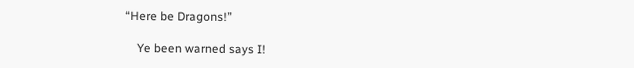“Here be Dragons!”

    Ye been warned says I!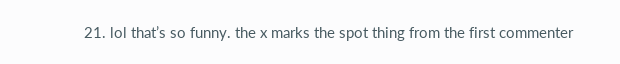21. lol that’s so funny. the x marks the spot thing from the first commenter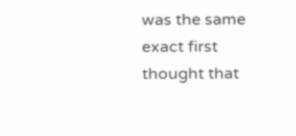was the same exact first thought that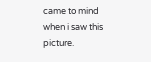came to mind when i saw this picture.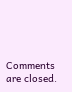Comments are closed.